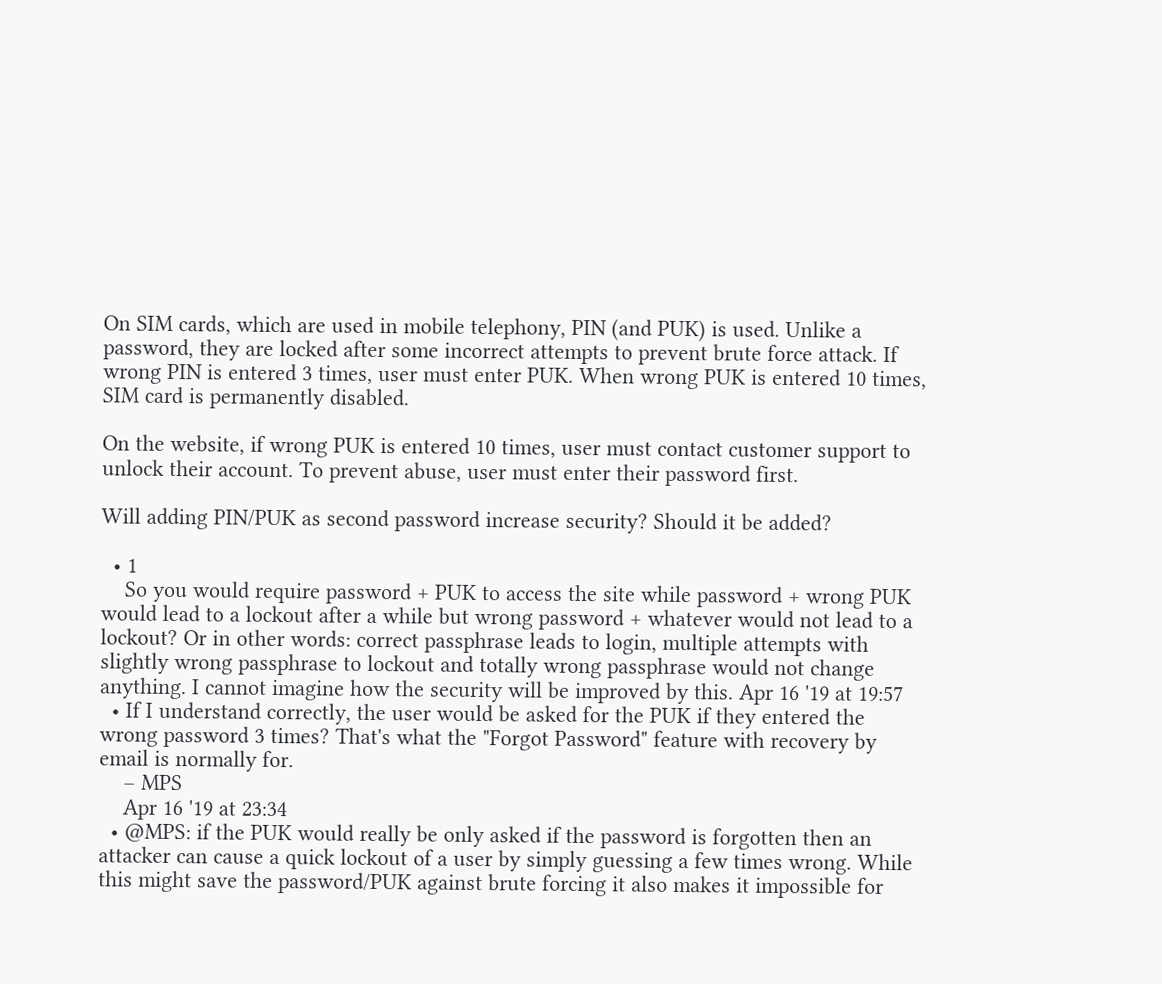On SIM cards, which are used in mobile telephony, PIN (and PUK) is used. Unlike a password, they are locked after some incorrect attempts to prevent brute force attack. If wrong PIN is entered 3 times, user must enter PUK. When wrong PUK is entered 10 times, SIM card is permanently disabled.

On the website, if wrong PUK is entered 10 times, user must contact customer support to unlock their account. To prevent abuse, user must enter their password first.

Will adding PIN/PUK as second password increase security? Should it be added?

  • 1
    So you would require password + PUK to access the site while password + wrong PUK would lead to a lockout after a while but wrong password + whatever would not lead to a lockout? Or in other words: correct passphrase leads to login, multiple attempts with slightly wrong passphrase to lockout and totally wrong passphrase would not change anything. I cannot imagine how the security will be improved by this. Apr 16 '19 at 19:57
  • If I understand correctly, the user would be asked for the PUK if they entered the wrong password 3 times? That's what the "Forgot Password" feature with recovery by email is normally for.
    – MPS
    Apr 16 '19 at 23:34
  • @MPS: if the PUK would really be only asked if the password is forgotten then an attacker can cause a quick lockout of a user by simply guessing a few times wrong. While this might save the password/PUK against brute forcing it also makes it impossible for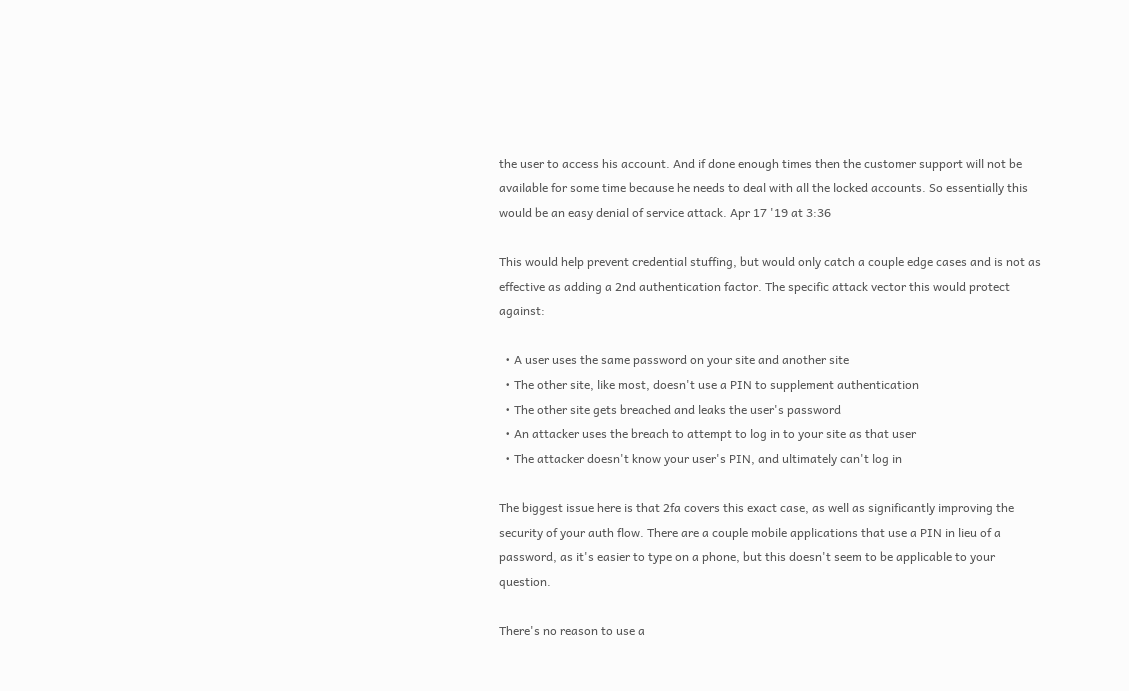the user to access his account. And if done enough times then the customer support will not be available for some time because he needs to deal with all the locked accounts. So essentially this would be an easy denial of service attack. Apr 17 '19 at 3:36

This would help prevent credential stuffing, but would only catch a couple edge cases and is not as effective as adding a 2nd authentication factor. The specific attack vector this would protect against:

  • A user uses the same password on your site and another site
  • The other site, like most, doesn't use a PIN to supplement authentication
  • The other site gets breached and leaks the user's password
  • An attacker uses the breach to attempt to log in to your site as that user
  • The attacker doesn't know your user's PIN, and ultimately can't log in

The biggest issue here is that 2fa covers this exact case, as well as significantly improving the security of your auth flow. There are a couple mobile applications that use a PIN in lieu of a password, as it's easier to type on a phone, but this doesn't seem to be applicable to your question.

There's no reason to use a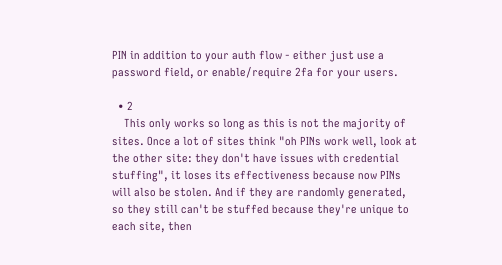PIN in addition to your auth flow - either just use a password field, or enable/require 2fa for your users.

  • 2
    This only works so long as this is not the majority of sites. Once a lot of sites think "oh PINs work well, look at the other site: they don't have issues with credential stuffing", it loses its effectiveness because now PINs will also be stolen. And if they are randomly generated, so they still can't be stuffed because they're unique to each site, then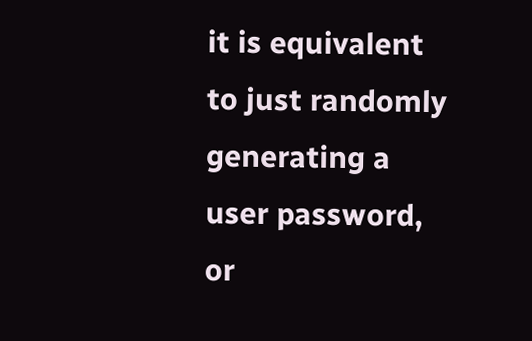it is equivalent to just randomly generating a user password, or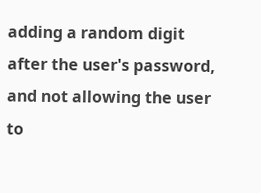adding a random digit after the user's password, and not allowing the user to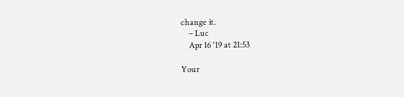change it.
    – Luc
    Apr 16 '19 at 21:53

Your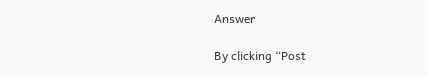Answer

By clicking “Post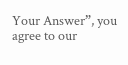Your Answer”, you agree to our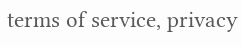terms of service, privacy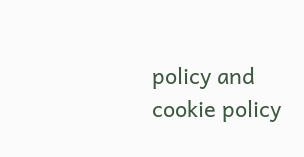policy and cookie policy